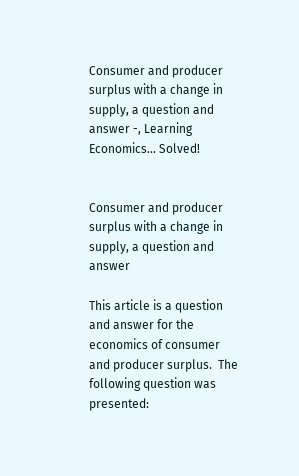Consumer and producer surplus with a change in supply, a question and answer -, Learning Economics... Solved!


Consumer and producer surplus with a change in supply, a question and answer

This article is a question and answer for the economics of consumer and producer surplus.  The following question was presented: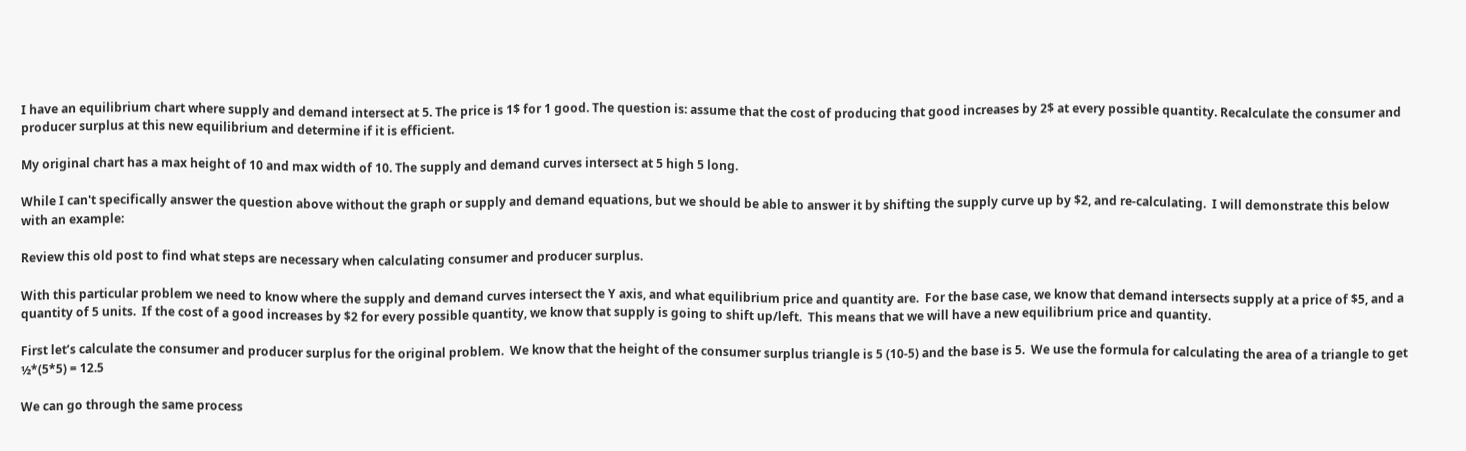I have an equilibrium chart where supply and demand intersect at 5. The price is 1$ for 1 good. The question is: assume that the cost of producing that good increases by 2$ at every possible quantity. Recalculate the consumer and producer surplus at this new equilibrium and determine if it is efficient.

My original chart has a max height of 10 and max width of 10. The supply and demand curves intersect at 5 high 5 long.

While I can't specifically answer the question above without the graph or supply and demand equations, but we should be able to answer it by shifting the supply curve up by $2, and re-calculating.  I will demonstrate this below with an example:

Review this old post to find what steps are necessary when calculating consumer and producer surplus.

With this particular problem we need to know where the supply and demand curves intersect the Y axis, and what equilibrium price and quantity are.  For the base case, we know that demand intersects supply at a price of $5, and a quantity of 5 units.  If the cost of a good increases by $2 for every possible quantity, we know that supply is going to shift up/left.  This means that we will have a new equilibrium price and quantity.

First let’s calculate the consumer and producer surplus for the original problem.  We know that the height of the consumer surplus triangle is 5 (10-5) and the base is 5.  We use the formula for calculating the area of a triangle to get ½*(5*5) = 12.5

We can go through the same process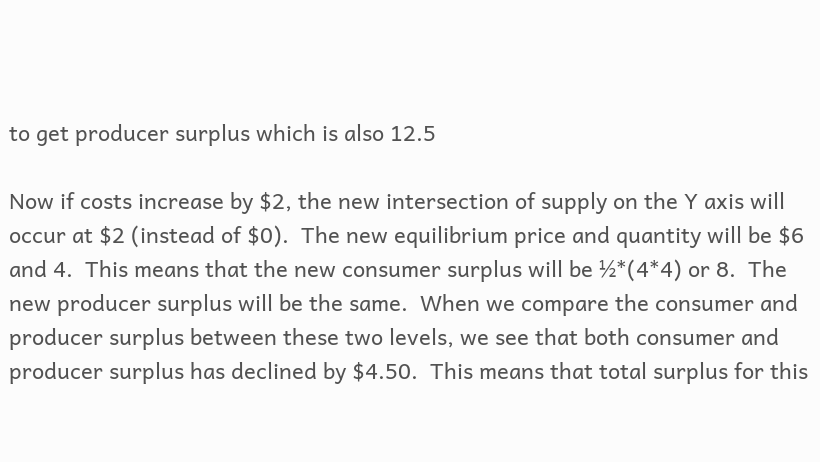to get producer surplus which is also 12.5

Now if costs increase by $2, the new intersection of supply on the Y axis will occur at $2 (instead of $0).  The new equilibrium price and quantity will be $6 and 4.  This means that the new consumer surplus will be ½*(4*4) or 8.  The new producer surplus will be the same.  When we compare the consumer and producer surplus between these two levels, we see that both consumer and producer surplus has declined by $4.50.  This means that total surplus for this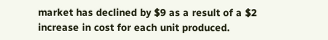market has declined by $9 as a result of a $2 increase in cost for each unit produced.